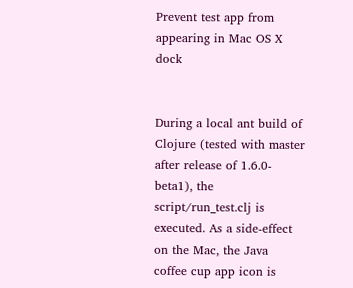Prevent test app from appearing in Mac OS X dock


During a local ant build of Clojure (tested with master after release of 1.6.0-beta1), the script/run_test.clj is executed. As a side-effect on the Mac, the Java coffee cup app icon is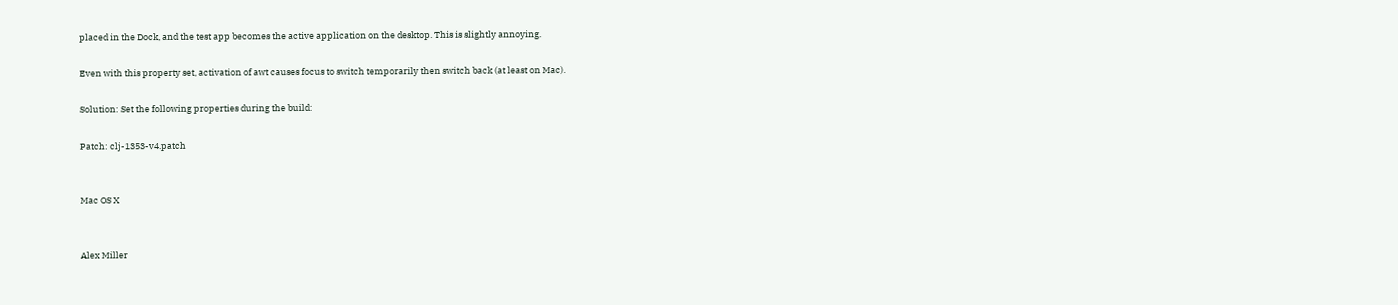placed in the Dock, and the test app becomes the active application on the desktop. This is slightly annoying.

Even with this property set, activation of awt causes focus to switch temporarily then switch back (at least on Mac).

Solution: Set the following properties during the build:

Patch: clj-1353-v4.patch


Mac OS X


Alex Miller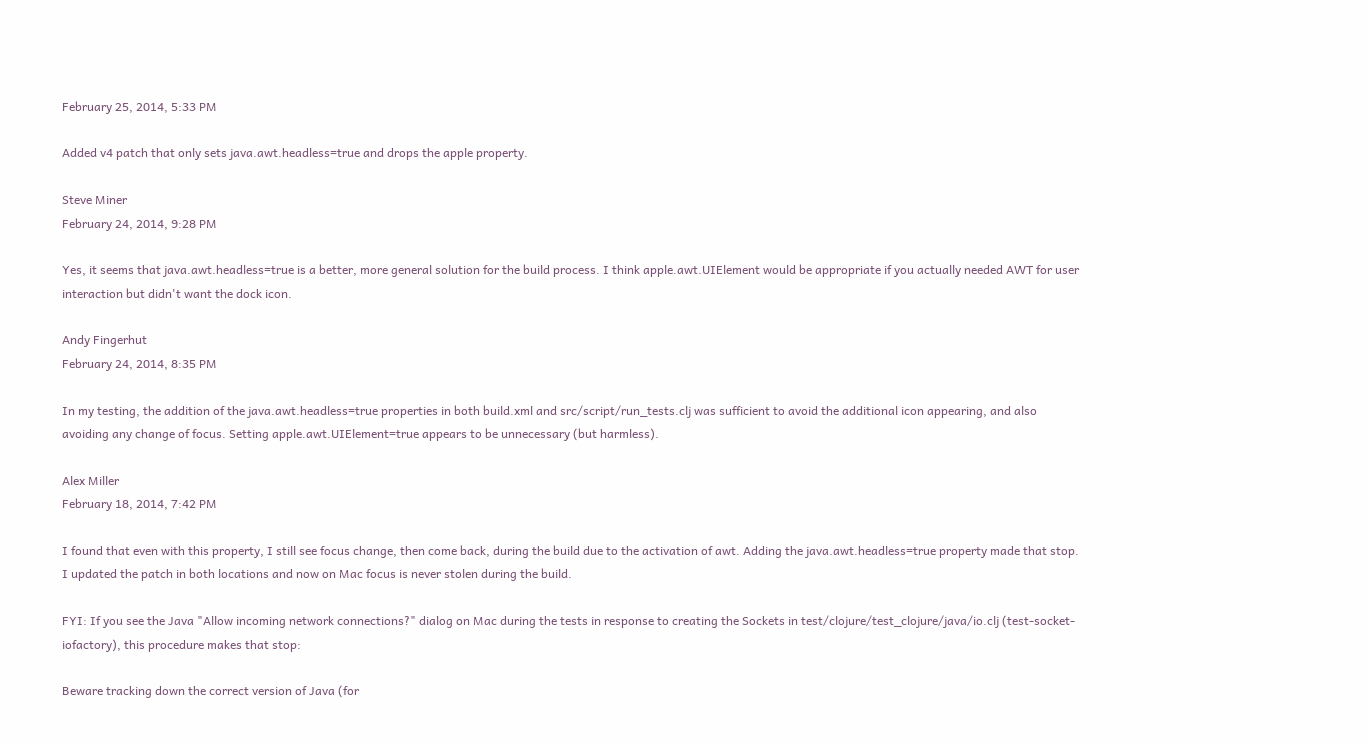February 25, 2014, 5:33 PM

Added v4 patch that only sets java.awt.headless=true and drops the apple property.

Steve Miner
February 24, 2014, 9:28 PM

Yes, it seems that java.awt.headless=true is a better, more general solution for the build process. I think apple.awt.UIElement would be appropriate if you actually needed AWT for user interaction but didn't want the dock icon.

Andy Fingerhut
February 24, 2014, 8:35 PM

In my testing, the addition of the java.awt.headless=true properties in both build.xml and src/script/run_tests.clj was sufficient to avoid the additional icon appearing, and also avoiding any change of focus. Setting apple.awt.UIElement=true appears to be unnecessary (but harmless).

Alex Miller
February 18, 2014, 7:42 PM

I found that even with this property, I still see focus change, then come back, during the build due to the activation of awt. Adding the java.awt.headless=true property made that stop. I updated the patch in both locations and now on Mac focus is never stolen during the build.

FYI: If you see the Java "Allow incoming network connections?" dialog on Mac during the tests in response to creating the Sockets in test/clojure/test_clojure/java/io.clj (test-socket-iofactory), this procedure makes that stop:

Beware tracking down the correct version of Java (for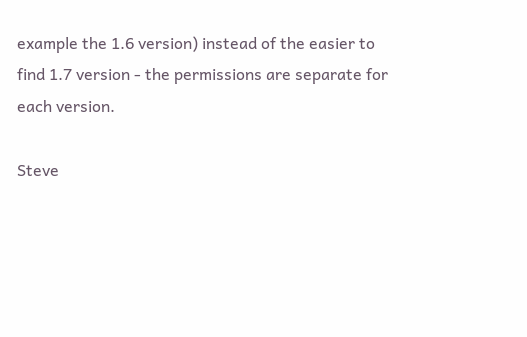example the 1.6 version) instead of the easier to find 1.7 version - the permissions are separate for each version.

Steve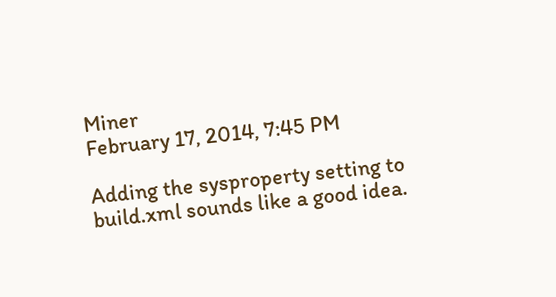Miner
February 17, 2014, 7:45 PM

Adding the sysproperty setting to build.xml sounds like a good idea.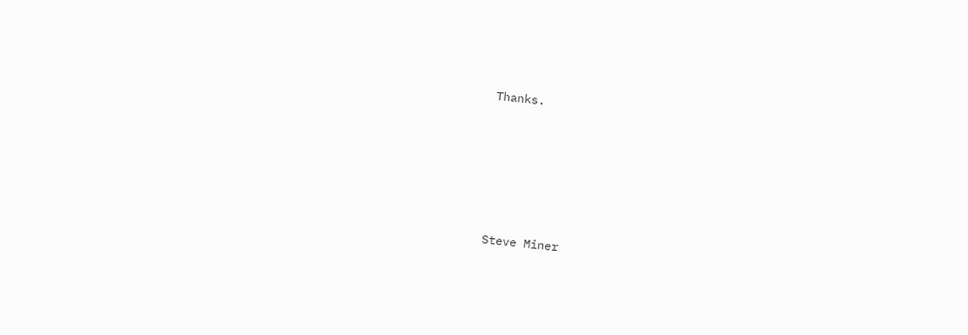Thanks.





Steve Miner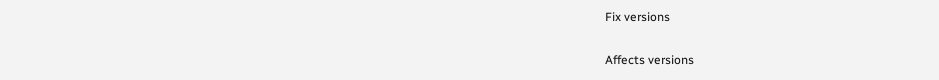Fix versions

Affects versions